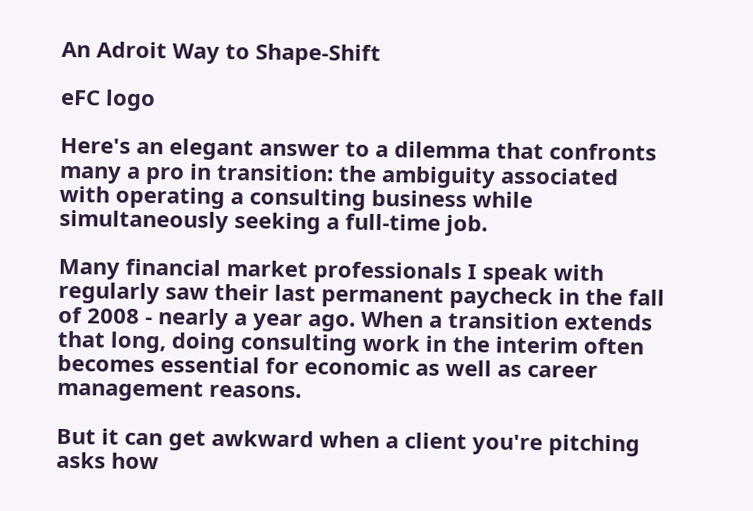An Adroit Way to Shape-Shift

eFC logo

Here's an elegant answer to a dilemma that confronts many a pro in transition: the ambiguity associated with operating a consulting business while simultaneously seeking a full-time job.

Many financial market professionals I speak with regularly saw their last permanent paycheck in the fall of 2008 - nearly a year ago. When a transition extends that long, doing consulting work in the interim often becomes essential for economic as well as career management reasons.

But it can get awkward when a client you're pitching asks how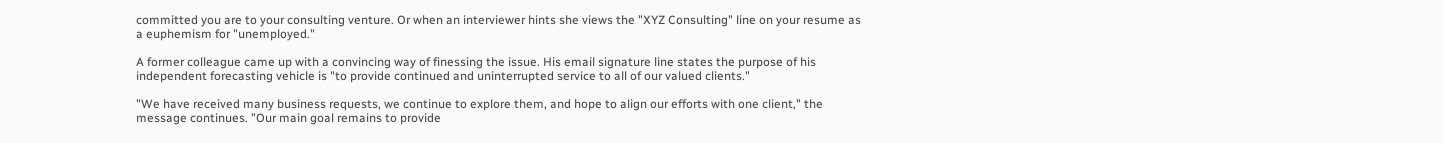committed you are to your consulting venture. Or when an interviewer hints she views the "XYZ Consulting" line on your resume as a euphemism for "unemployed."

A former colleague came up with a convincing way of finessing the issue. His email signature line states the purpose of his independent forecasting vehicle is "to provide continued and uninterrupted service to all of our valued clients."

"We have received many business requests, we continue to explore them, and hope to align our efforts with one client," the message continues. "Our main goal remains to provide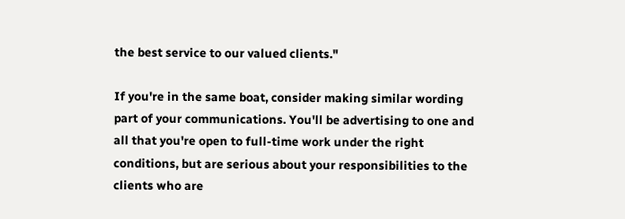the best service to our valued clients."

If you're in the same boat, consider making similar wording part of your communications. You'll be advertising to one and all that you're open to full-time work under the right conditions, but are serious about your responsibilities to the clients who are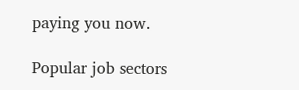paying you now.

Popular job sectors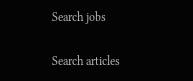Search jobs

Search articles